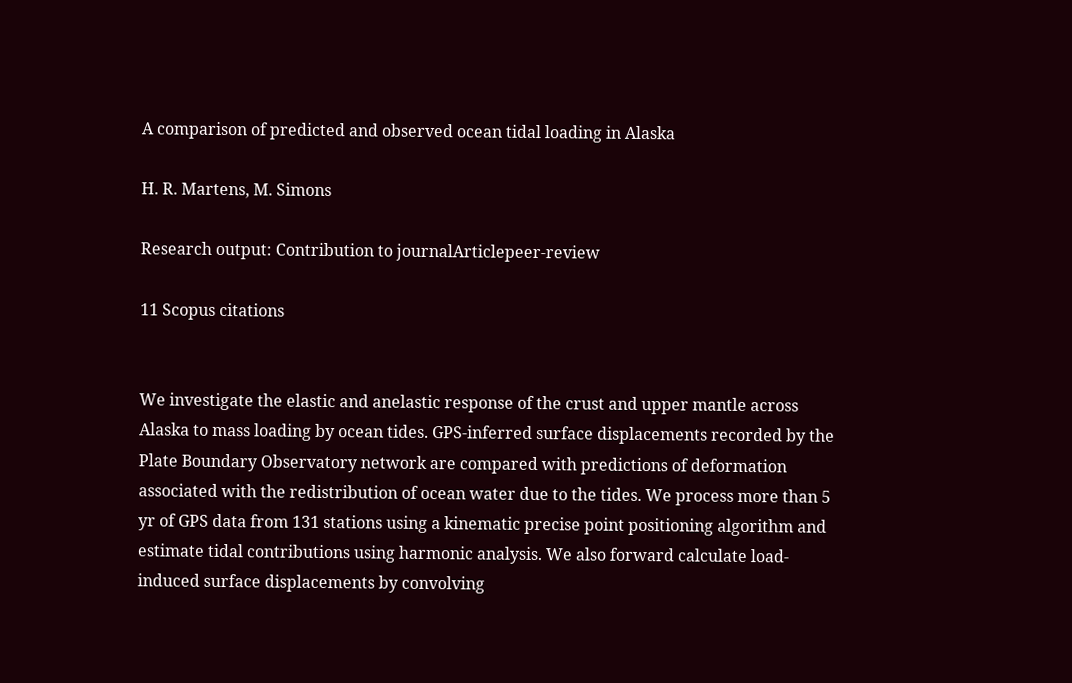A comparison of predicted and observed ocean tidal loading in Alaska

H. R. Martens, M. Simons

Research output: Contribution to journalArticlepeer-review

11 Scopus citations


We investigate the elastic and anelastic response of the crust and upper mantle across Alaska to mass loading by ocean tides. GPS-inferred surface displacements recorded by the Plate Boundary Observatory network are compared with predictions of deformation associated with the redistribution of ocean water due to the tides. We process more than 5 yr of GPS data from 131 stations using a kinematic precise point positioning algorithm and estimate tidal contributions using harmonic analysis. We also forward calculate load-induced surface displacements by convolving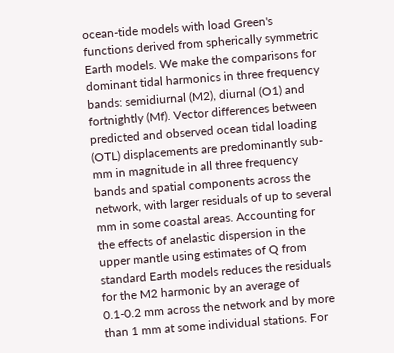ocean-tide models with load Green's functions derived from spherically symmetric Earth models. We make the comparisons for dominant tidal harmonics in three frequency bands: semidiurnal (M2), diurnal (O1) and fortnightly (Mf). Vector differences between predicted and observed ocean tidal loading (OTL) displacements are predominantly sub-mm in magnitude in all three frequency bands and spatial components across the network, with larger residuals of up to several mm in some coastal areas. Accounting for the effects of anelastic dispersion in the upper mantle using estimates of Q from standard Earth models reduces the residuals for the M2 harmonic by an average of 0.1-0.2 mm across the network and by more than 1 mm at some individual stations. For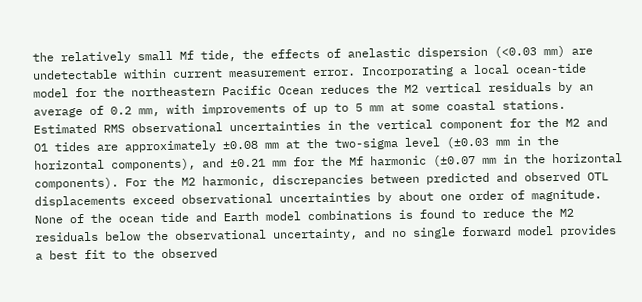the relatively small Mf tide, the effects of anelastic dispersion (<0.03 mm) are undetectable within current measurement error. Incorporating a local ocean-tide model for the northeastern Pacific Ocean reduces the M2 vertical residuals by an average of 0.2 mm, with improvements of up to 5 mm at some coastal stations. Estimated RMS observational uncertainties in the vertical component for the M2 and O1 tides are approximately ±0.08 mm at the two-sigma level (±0.03 mm in the horizontal components), and ±0.21 mm for the Mf harmonic (±0.07 mm in the horizontal components). For the M2 harmonic, discrepancies between predicted and observed OTL displacements exceed observational uncertainties by about one order of magnitude. None of the ocean tide and Earth model combinations is found to reduce the M2 residuals below the observational uncertainty, and no single forward model provides a best fit to the observed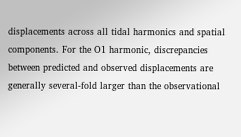displacements across all tidal harmonics and spatial components. For the O1 harmonic, discrepancies between predicted and observed displacements are generally several-fold larger than the observational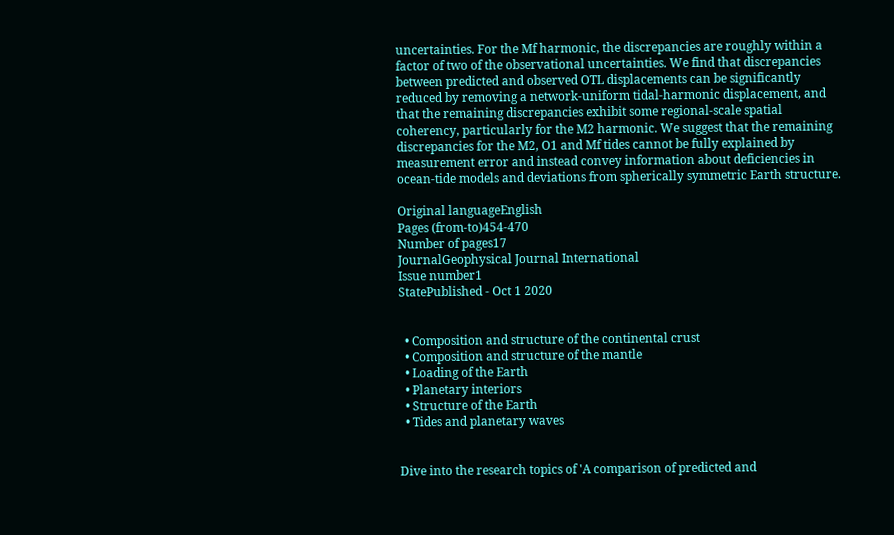uncertainties. For the Mf harmonic, the discrepancies are roughly within a factor of two of the observational uncertainties. We find that discrepancies between predicted and observed OTL displacements can be significantly reduced by removing a network-uniform tidal-harmonic displacement, and that the remaining discrepancies exhibit some regional-scale spatial coherency, particularly for the M2 harmonic. We suggest that the remaining discrepancies for the M2, O1 and Mf tides cannot be fully explained by measurement error and instead convey information about deficiencies in ocean-tide models and deviations from spherically symmetric Earth structure.

Original languageEnglish
Pages (from-to)454-470
Number of pages17
JournalGeophysical Journal International
Issue number1
StatePublished - Oct 1 2020


  • Composition and structure of the continental crust
  • Composition and structure of the mantle
  • Loading of the Earth
  • Planetary interiors
  • Structure of the Earth
  • Tides and planetary waves


Dive into the research topics of 'A comparison of predicted and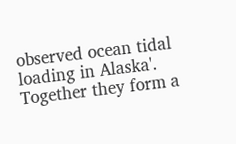observed ocean tidal loading in Alaska'. Together they form a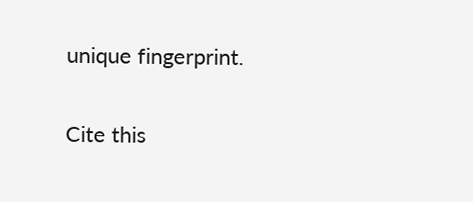unique fingerprint.

Cite this